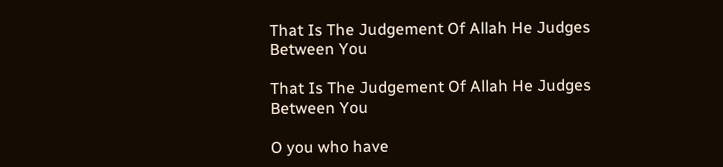That Is The Judgement Of Allah He Judges Between You

That Is The Judgement Of Allah He Judges Between You

O you who have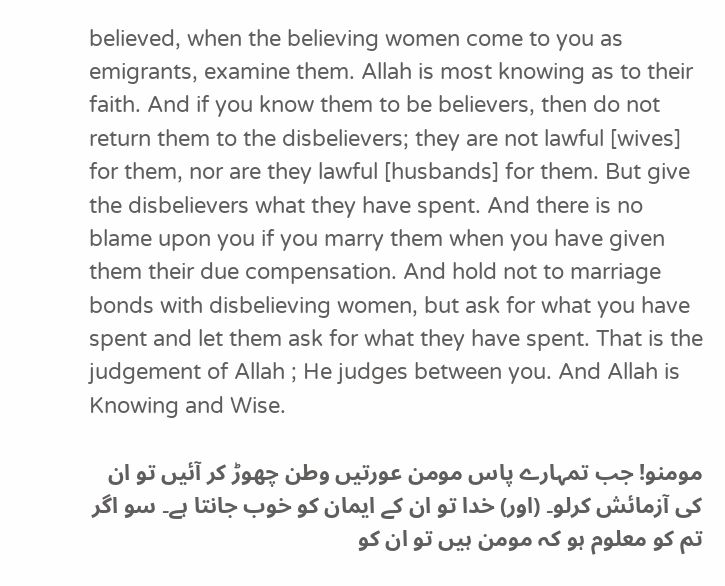believed, when the believing women come to you as emigrants, examine them. Allah is most knowing as to their faith. And if you know them to be believers, then do not return them to the disbelievers; they are not lawful [wives] for them, nor are they lawful [husbands] for them. But give the disbelievers what they have spent. And there is no blame upon you if you marry them when you have given them their due compensation. And hold not to marriage bonds with disbelieving women, but ask for what you have spent and let them ask for what they have spent. That is the judgement of Allah ; He judges between you. And Allah is Knowing and Wise.

مومنو! جب تمہارے پاس مومن عورتیں وطن چھوڑ کر آئیں تو ان کی آزمائش کرلو۔ (اور) خدا تو ان کے ایمان کو خوب جانتا ہے۔ سو اگر تم کو معلوم ہو کہ مومن ہیں تو ان کو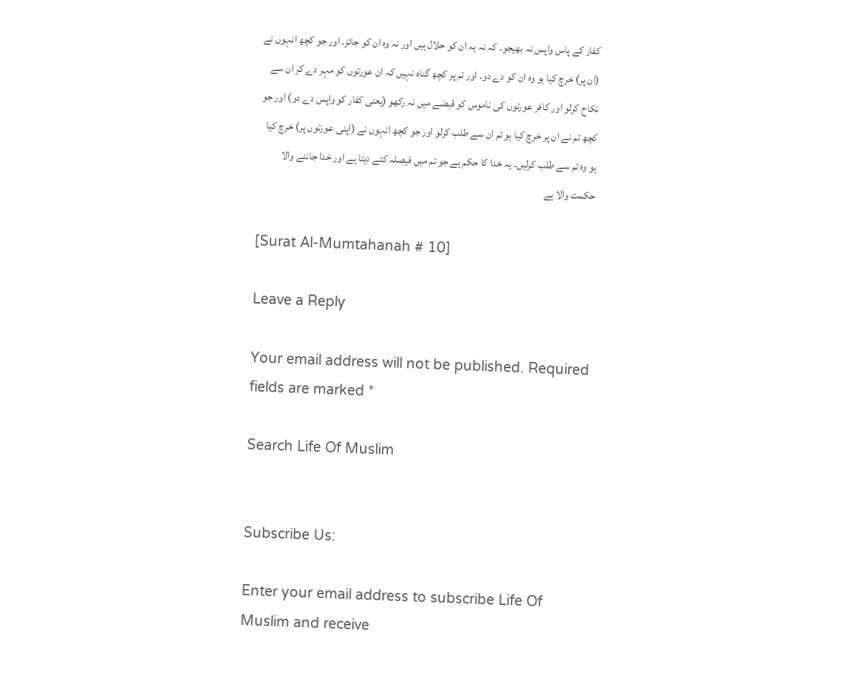کفار کے پاس واپس نہ بھیجو۔ کہ نہ یہ ان کو حلال ہیں اور نہ وہ ان کو جائز۔ اور جو کچھ انہوں نے (ان پر) خرچ کیا ہو وہ ان کو دے دو۔ اور تم پر کچھ گناہ نہیں کہ ان عورتوں کو مہر دے کر ان سے نکاح کرلو اور کافر عورتوں کی ناموس کو قبضے میں نہ رکھو (یعنی کفار کو واپس دے دو) اور جو کچھ تم نے ان پر خرچ کیا ہو تم ان سے طلب کرلو اور جو کچھ انہوں نے (اپنی عورتوں پر) خرچ کیا ہو وہ تم سے طلب کرلیں۔ یہ خدا کا حکم ہے جو تم میں فیصلہ کئے دیتا ہے اور خدا جاننے والا حکمت والا ہے

[Surat Al-Mumtahanah # 10]

Leave a Reply

Your email address will not be published. Required fields are marked *

Search Life Of Muslim


Subscribe Us:

Enter your email address to subscribe Life Of Muslim and receive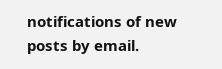notifications of new posts by email.